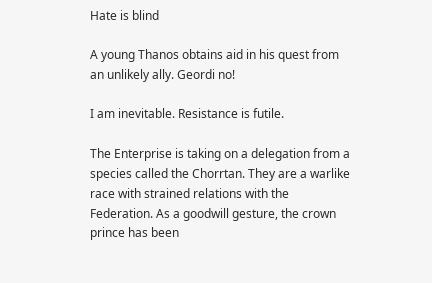Hate is blind

A young Thanos obtains aid in his quest from an unlikely ally. Geordi no!

I am inevitable. Resistance is futile.

The Enterprise is taking on a delegation from a species called the Chorrtan. They are a warlike race with strained relations with the Federation. As a goodwill gesture, the crown prince has been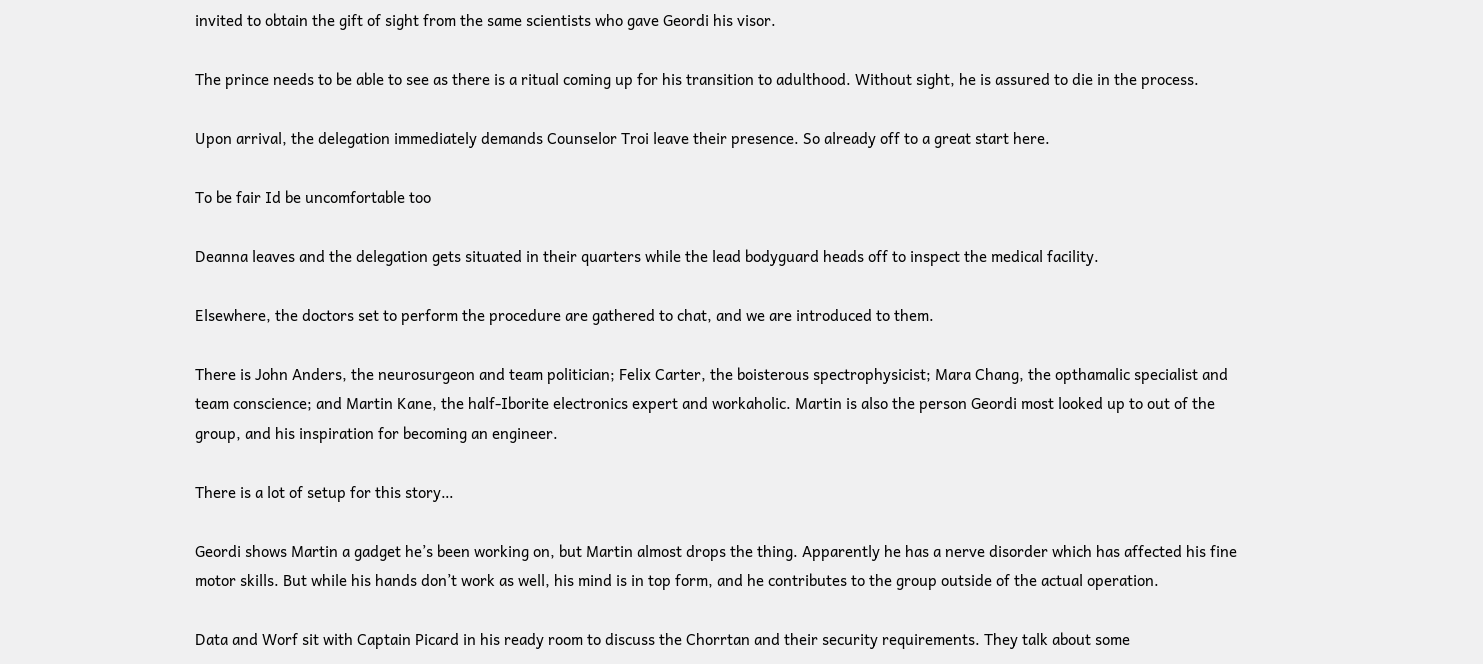invited to obtain the gift of sight from the same scientists who gave Geordi his visor.

The prince needs to be able to see as there is a ritual coming up for his transition to adulthood. Without sight, he is assured to die in the process.

Upon arrival, the delegation immediately demands Counselor Troi leave their presence. So already off to a great start here.

To be fair Id be uncomfortable too

Deanna leaves and the delegation gets situated in their quarters while the lead bodyguard heads off to inspect the medical facility.

Elsewhere, the doctors set to perform the procedure are gathered to chat, and we are introduced to them.

There is John Anders, the neurosurgeon and team politician; Felix Carter, the boisterous spectrophysicist; Mara Chang, the opthamalic specialist and team conscience; and Martin Kane, the half-Iborite electronics expert and workaholic. Martin is also the person Geordi most looked up to out of the group, and his inspiration for becoming an engineer.

There is a lot of setup for this story…

Geordi shows Martin a gadget he’s been working on, but Martin almost drops the thing. Apparently he has a nerve disorder which has affected his fine motor skills. But while his hands don’t work as well, his mind is in top form, and he contributes to the group outside of the actual operation.

Data and Worf sit with Captain Picard in his ready room to discuss the Chorrtan and their security requirements. They talk about some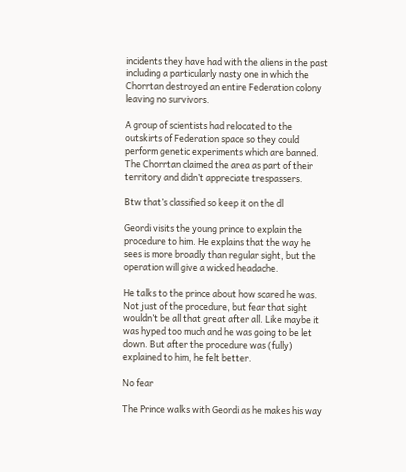incidents they have had with the aliens in the past including a particularly nasty one in which the Chorrtan destroyed an entire Federation colony leaving no survivors.

A group of scientists had relocated to the outskirts of Federation space so they could perform genetic experiments which are banned. The Chorrtan claimed the area as part of their territory and didn’t appreciate trespassers.

Btw that’s classified so keep it on the dl

Geordi visits the young prince to explain the procedure to him. He explains that the way he sees is more broadly than regular sight, but the operation will give a wicked headache.

He talks to the prince about how scared he was. Not just of the procedure, but fear that sight wouldn’t be all that great after all. Like maybe it was hyped too much and he was going to be let down. But after the procedure was (fully) explained to him, he felt better.

No fear

The Prince walks with Geordi as he makes his way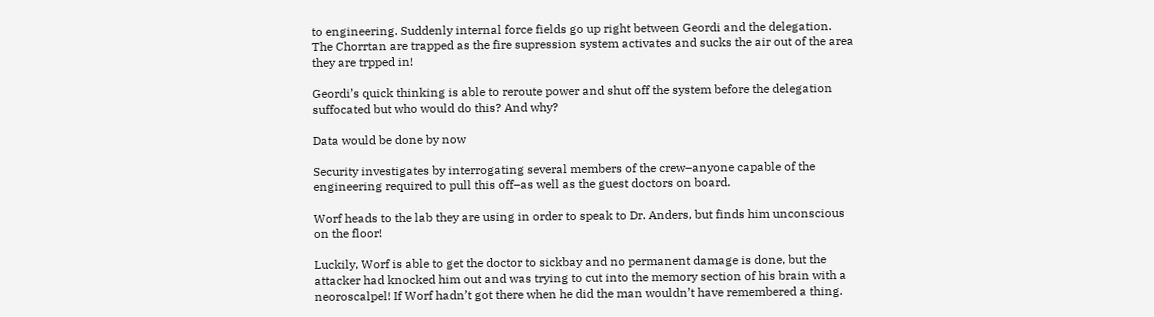to engineering. Suddenly internal force fields go up right between Geordi and the delegation. The Chorrtan are trapped as the fire supression system activates and sucks the air out of the area they are trpped in!

Geordi’s quick thinking is able to reroute power and shut off the system before the delegation suffocated but who would do this? And why?

Data would be done by now

Security investigates by interrogating several members of the crew–anyone capable of the engineering required to pull this off–as well as the guest doctors on board.

Worf heads to the lab they are using in order to speak to Dr. Anders, but finds him unconscious on the floor!

Luckily, Worf is able to get the doctor to sickbay and no permanent damage is done, but the attacker had knocked him out and was trying to cut into the memory section of his brain with a neoroscalpel! If Worf hadn’t got there when he did the man wouldn’t have remembered a thing.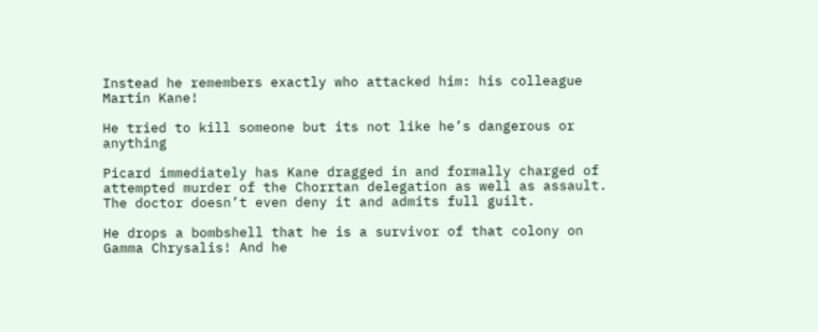Instead he remembers exactly who attacked him: his colleague Martin Kane!

He tried to kill someone but its not like he’s dangerous or anything

Picard immediately has Kane dragged in and formally charged of attempted murder of the Chorrtan delegation as well as assault. The doctor doesn’t even deny it and admits full guilt.

He drops a bombshell that he is a survivor of that colony on Gamma Chrysalis! And he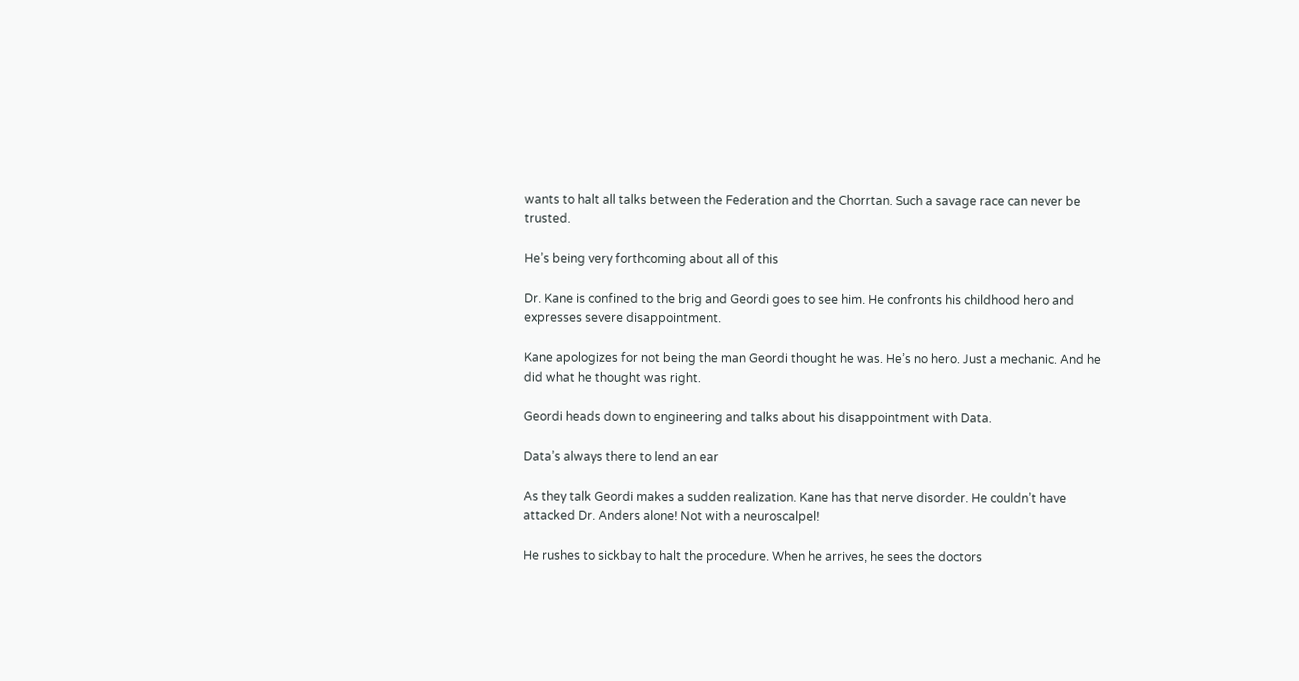wants to halt all talks between the Federation and the Chorrtan. Such a savage race can never be trusted.

He’s being very forthcoming about all of this

Dr. Kane is confined to the brig and Geordi goes to see him. He confronts his childhood hero and expresses severe disappointment.

Kane apologizes for not being the man Geordi thought he was. He’s no hero. Just a mechanic. And he did what he thought was right.

Geordi heads down to engineering and talks about his disappointment with Data.

Data’s always there to lend an ear

As they talk Geordi makes a sudden realization. Kane has that nerve disorder. He couldn’t have attacked Dr. Anders alone! Not with a neuroscalpel!

He rushes to sickbay to halt the procedure. When he arrives, he sees the doctors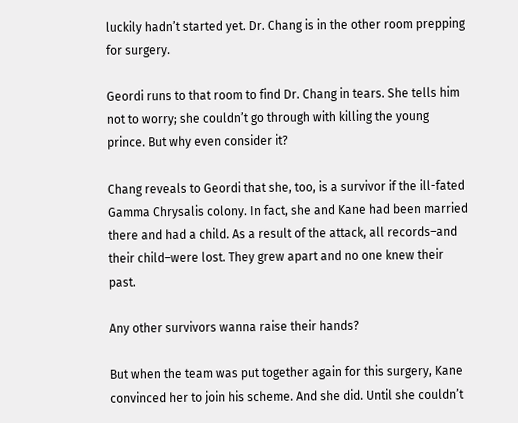luckily hadn’t started yet. Dr. Chang is in the other room prepping for surgery.

Geordi runs to that room to find Dr. Chang in tears. She tells him not to worry; she couldn’t go through with killing the young prince. But why even consider it?

Chang reveals to Geordi that she, too, is a survivor if the ill-fated Gamma Chrysalis colony. In fact, she and Kane had been married there and had a child. As a result of the attack, all records–and their child–were lost. They grew apart and no one knew their past.

Any other survivors wanna raise their hands?

But when the team was put together again for this surgery, Kane convinced her to join his scheme. And she did. Until she couldn’t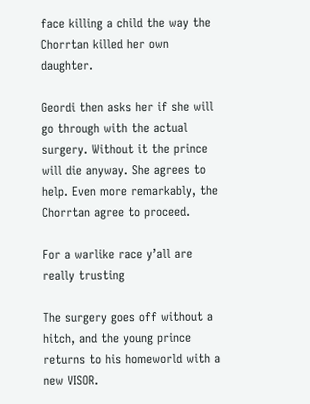face killing a child the way the Chorrtan killed her own daughter.

Geordi then asks her if she will go through with the actual surgery. Without it the prince will die anyway. She agrees to help. Even more remarkably, the Chorrtan agree to proceed.

For a warlike race y’all are really trusting

The surgery goes off without a hitch, and the young prince returns to his homeworld with a new VISOR.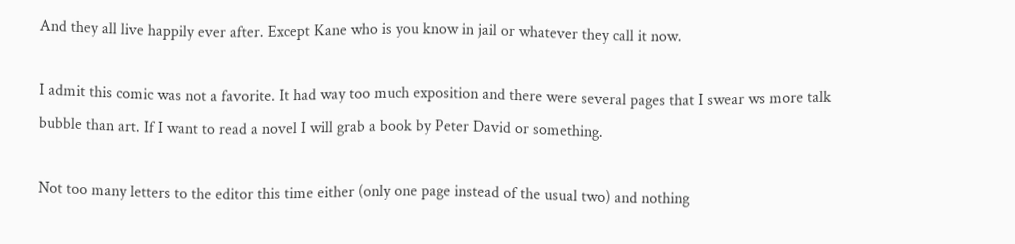And they all live happily ever after. Except Kane who is you know in jail or whatever they call it now.

I admit this comic was not a favorite. It had way too much exposition and there were several pages that I swear ws more talk bubble than art. If I want to read a novel I will grab a book by Peter David or something.

Not too many letters to the editor this time either (only one page instead of the usual two) and nothing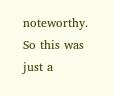noteworthy. So this was just a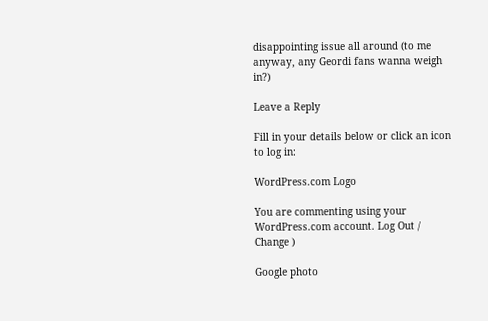disappointing issue all around (to me anyway, any Geordi fans wanna weigh in?)

Leave a Reply

Fill in your details below or click an icon to log in:

WordPress.com Logo

You are commenting using your WordPress.com account. Log Out /  Change )

Google photo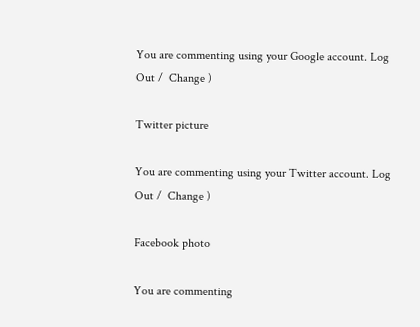You are commenting using your Google account. Log Out /  Change )

Twitter picture

You are commenting using your Twitter account. Log Out /  Change )

Facebook photo

You are commenting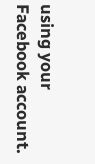using your Facebook account.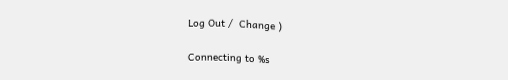Log Out /  Change )

Connecting to %s